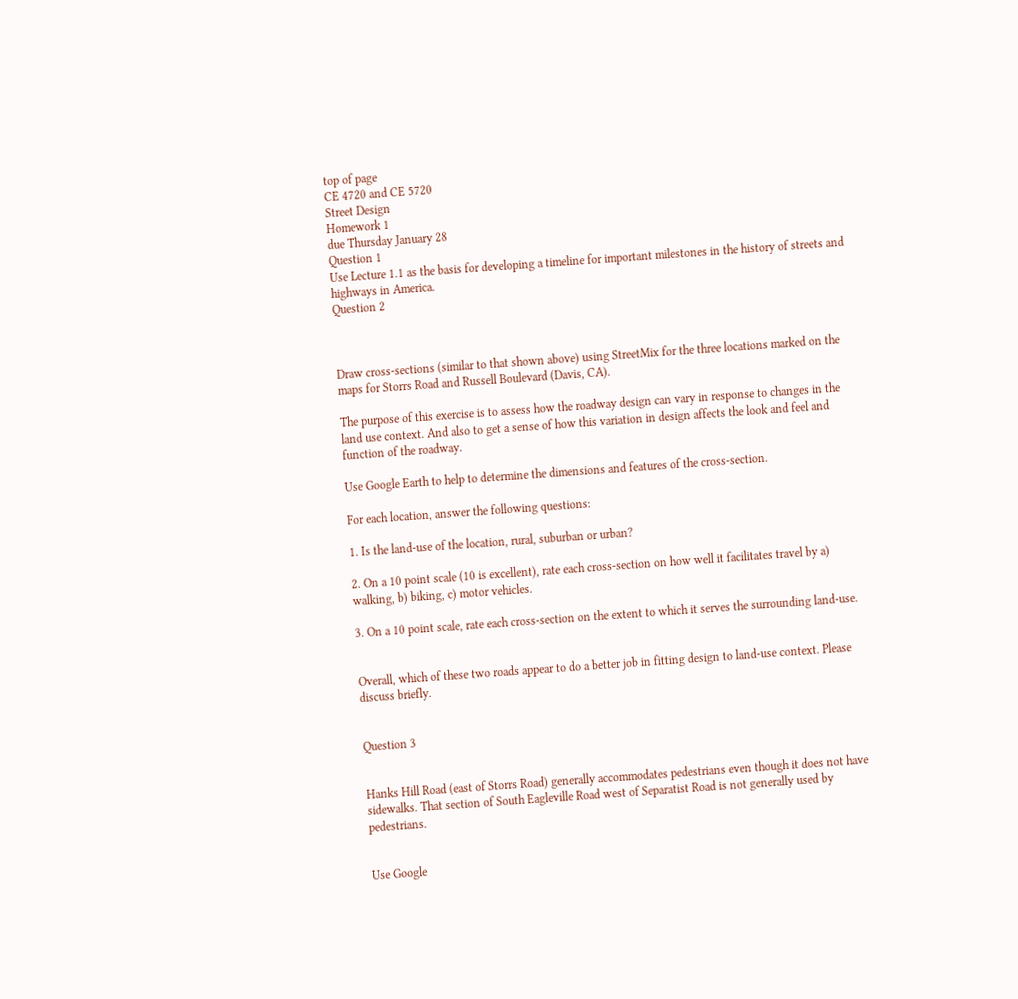top of page
CE 4720 and CE 5720
Street Design
Homework 1
due Thursday January 28
Question 1
Use Lecture 1.1 as the basis for developing a timeline for important milestones in the history of streets and highways in America.
Question 2



Draw cross-sections (similar to that shown above) using StreetMix for the three locations marked on the maps for Storrs Road and Russell Boulevard (Davis, CA).

The purpose of this exercise is to assess how the roadway design can vary in response to changes in the land use context. And also to get a sense of how this variation in design affects the look and feel and function of the roadway.

Use Google Earth to help to determine the dimensions and features of the cross-section.

For each location, answer the following questions:

1. Is the land-use of the location, rural, suburban or urban?

2. On a 10 point scale (10 is excellent), rate each cross-section on how well it facilitates travel by a) walking, b) biking, c) motor vehicles.

3. On a 10 point scale, rate each cross-section on the extent to which it serves the surrounding land-use.


Overall, which of these two roads appear to do a better job in fitting design to land-use context. Please discuss briefly.


Question 3


Hanks Hill Road (east of Storrs Road) generally accommodates pedestrians even though it does not have sidewalks. That section of South Eagleville Road west of Separatist Road is not generally used by pedestrians.


Use Google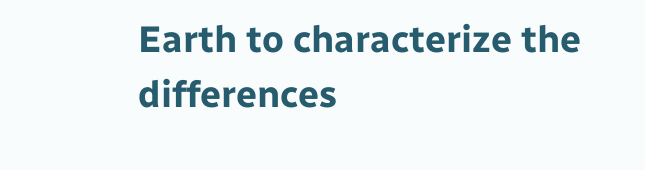Earth to characterize the differences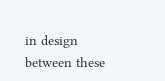in design between these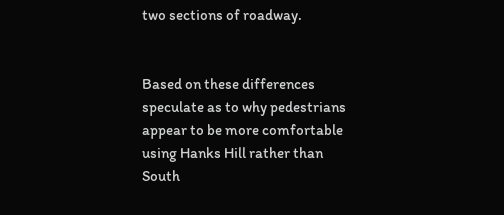two sections of roadway.


Based on these differences speculate as to why pedestrians appear to be more comfortable using Hanks Hill rather than South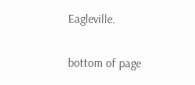Eagleville.

bottom of page